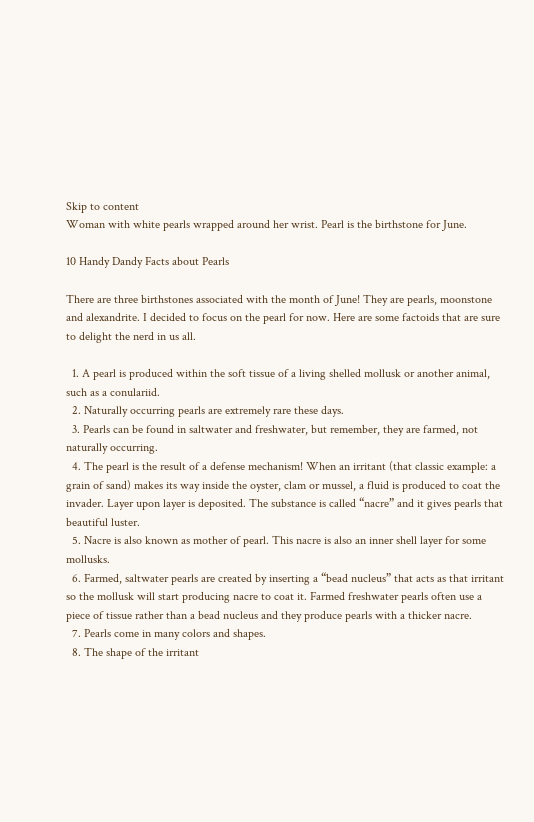Skip to content
Woman with white pearls wrapped around her wrist. Pearl is the birthstone for June.

10 Handy Dandy Facts about Pearls

There are three birthstones associated with the month of June! They are pearls, moonstone and alexandrite. I decided to focus on the pearl for now. Here are some factoids that are sure to delight the nerd in us all.

  1. A pearl is produced within the soft tissue of a living shelled mollusk or another animal, such as a conulariid.
  2. Naturally occurring pearls are extremely rare these days.
  3. Pearls can be found in saltwater and freshwater, but remember, they are farmed, not naturally occurring.
  4. The pearl is the result of a defense mechanism! When an irritant (that classic example: a grain of sand) makes its way inside the oyster, clam or mussel, a fluid is produced to coat the invader. Layer upon layer is deposited. The substance is called “nacre” and it gives pearls that beautiful luster.
  5. Nacre is also known as mother of pearl. This nacre is also an inner shell layer for some mollusks.
  6. Farmed, saltwater pearls are created by inserting a “bead nucleus” that acts as that irritant so the mollusk will start producing nacre to coat it. Farmed freshwater pearls often use a piece of tissue rather than a bead nucleus and they produce pearls with a thicker nacre.
  7. Pearls come in many colors and shapes.
  8. The shape of the irritant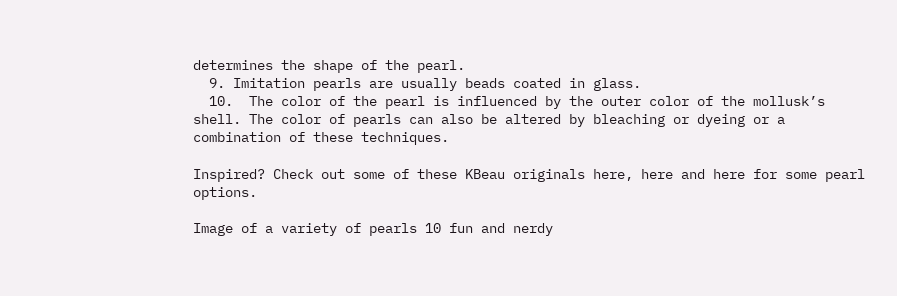determines the shape of the pearl.
  9. Imitation pearls are usually beads coated in glass.
  10.  The color of the pearl is influenced by the outer color of the mollusk’s shell. The color of pearls can also be altered by bleaching or dyeing or a combination of these techniques.

Inspired? Check out some of these KBeau originals here, here and here for some pearl options.

Image of a variety of pearls 10 fun and nerdy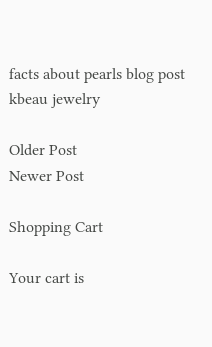facts about pearls blog post kbeau jewelry

Older Post
Newer Post

Shopping Cart

Your cart is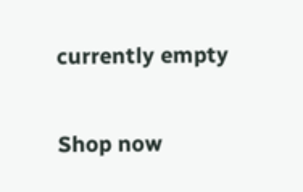currently empty

Shop now